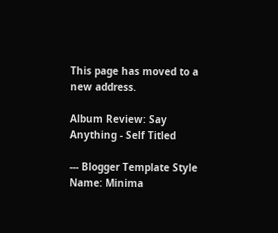This page has moved to a new address.

Album Review: Say Anything - Self Titled

--- Blogger Template Style Name: Minima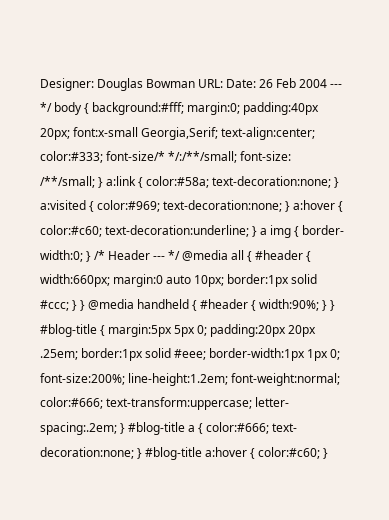Designer: Douglas Bowman URL: Date: 26 Feb 2004 --- */ body { background:#fff; margin:0; padding:40px 20px; font:x-small Georgia,Serif; text-align:center; color:#333; font-size/* */:/**/small; font-size: /**/small; } a:link { color:#58a; text-decoration:none; } a:visited { color:#969; text-decoration:none; } a:hover { color:#c60; text-decoration:underline; } a img { border-width:0; } /* Header --- */ @media all { #header { width:660px; margin:0 auto 10px; border:1px solid #ccc; } } @media handheld { #header { width:90%; } } #blog-title { margin:5px 5px 0; padding:20px 20px .25em; border:1px solid #eee; border-width:1px 1px 0; font-size:200%; line-height:1.2em; font-weight:normal; color:#666; text-transform:uppercase; letter-spacing:.2em; } #blog-title a { color:#666; text-decoration:none; } #blog-title a:hover { color:#c60; }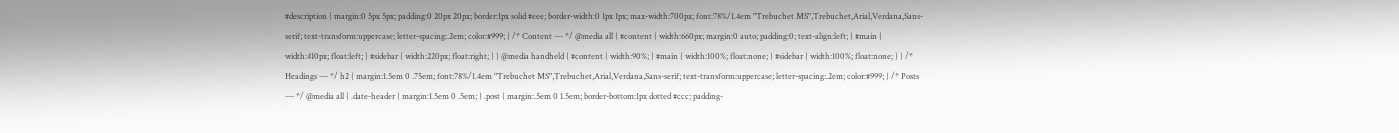#description { margin:0 5px 5px; padding:0 20px 20px; border:1px solid #eee; border-width:0 1px 1px; max-width:700px; font:78%/1.4em "Trebuchet MS",Trebuchet,Arial,Verdana,Sans-serif; text-transform:uppercase; letter-spacing:.2em; color:#999; } /* Content --- */ @media all { #content { width:660px; margin:0 auto; padding:0; text-align:left; } #main { width:410px; float:left; } #sidebar { width:220px; float:right; } } @media handheld { #content { width:90%; } #main { width:100%; float:none; } #sidebar { width:100%; float:none; } } /* Headings --- */ h2 { margin:1.5em 0 .75em; font:78%/1.4em "Trebuchet MS",Trebuchet,Arial,Verdana,Sans-serif; text-transform:uppercase; letter-spacing:.2em; color:#999; } /* Posts --- */ @media all { .date-header { margin:1.5em 0 .5em; } .post { margin:.5em 0 1.5em; border-bottom:1px dotted #ccc; padding-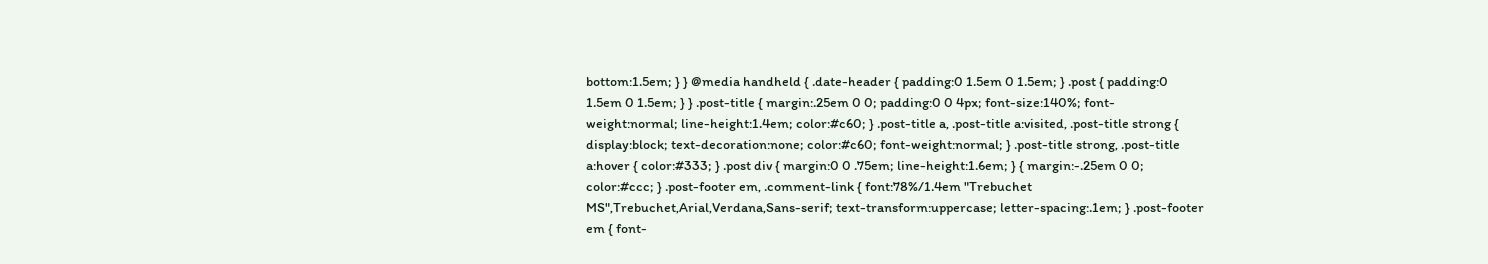bottom:1.5em; } } @media handheld { .date-header { padding:0 1.5em 0 1.5em; } .post { padding:0 1.5em 0 1.5em; } } .post-title { margin:.25em 0 0; padding:0 0 4px; font-size:140%; font-weight:normal; line-height:1.4em; color:#c60; } .post-title a, .post-title a:visited, .post-title strong { display:block; text-decoration:none; color:#c60; font-weight:normal; } .post-title strong, .post-title a:hover { color:#333; } .post div { margin:0 0 .75em; line-height:1.6em; } { margin:-.25em 0 0; color:#ccc; } .post-footer em, .comment-link { font:78%/1.4em "Trebuchet MS",Trebuchet,Arial,Verdana,Sans-serif; text-transform:uppercase; letter-spacing:.1em; } .post-footer em { font-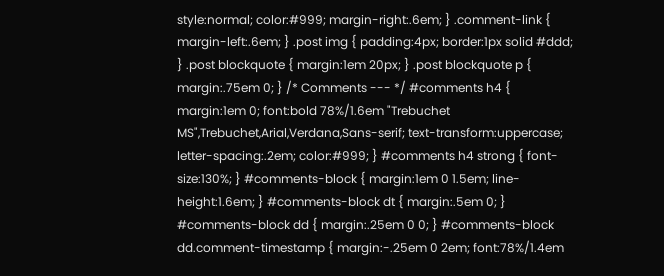style:normal; color:#999; margin-right:.6em; } .comment-link { margin-left:.6em; } .post img { padding:4px; border:1px solid #ddd; } .post blockquote { margin:1em 20px; } .post blockquote p { margin:.75em 0; } /* Comments --- */ #comments h4 { margin:1em 0; font:bold 78%/1.6em "Trebuchet MS",Trebuchet,Arial,Verdana,Sans-serif; text-transform:uppercase; letter-spacing:.2em; color:#999; } #comments h4 strong { font-size:130%; } #comments-block { margin:1em 0 1.5em; line-height:1.6em; } #comments-block dt { margin:.5em 0; } #comments-block dd { margin:.25em 0 0; } #comments-block dd.comment-timestamp { margin:-.25em 0 2em; font:78%/1.4em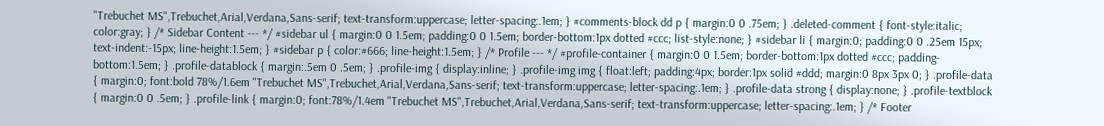"Trebuchet MS",Trebuchet,Arial,Verdana,Sans-serif; text-transform:uppercase; letter-spacing:.1em; } #comments-block dd p { margin:0 0 .75em; } .deleted-comment { font-style:italic; color:gray; } /* Sidebar Content --- */ #sidebar ul { margin:0 0 1.5em; padding:0 0 1.5em; border-bottom:1px dotted #ccc; list-style:none; } #sidebar li { margin:0; padding:0 0 .25em 15px; text-indent:-15px; line-height:1.5em; } #sidebar p { color:#666; line-height:1.5em; } /* Profile --- */ #profile-container { margin:0 0 1.5em; border-bottom:1px dotted #ccc; padding-bottom:1.5em; } .profile-datablock { margin:.5em 0 .5em; } .profile-img { display:inline; } .profile-img img { float:left; padding:4px; border:1px solid #ddd; margin:0 8px 3px 0; } .profile-data { margin:0; font:bold 78%/1.6em "Trebuchet MS",Trebuchet,Arial,Verdana,Sans-serif; text-transform:uppercase; letter-spacing:.1em; } .profile-data strong { display:none; } .profile-textblock { margin:0 0 .5em; } .profile-link { margin:0; font:78%/1.4em "Trebuchet MS",Trebuchet,Arial,Verdana,Sans-serif; text-transform:uppercase; letter-spacing:.1em; } /* Footer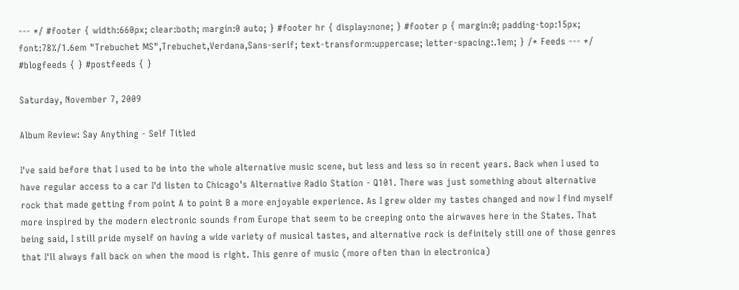--- */ #footer { width:660px; clear:both; margin:0 auto; } #footer hr { display:none; } #footer p { margin:0; padding-top:15px; font:78%/1.6em "Trebuchet MS",Trebuchet,Verdana,Sans-serif; text-transform:uppercase; letter-spacing:.1em; } /* Feeds --- */ #blogfeeds { } #postfeeds { }

Saturday, November 7, 2009

Album Review: Say Anything - Self Titled

I've said before that I used to be into the whole alternative music scene, but less and less so in recent years. Back when I used to have regular access to a car I'd listen to Chicago's Alternative Radio Station - Q101. There was just something about alternative rock that made getting from point A to point B a more enjoyable experience. As I grew older my tastes changed and now I find myself more inspired by the modern electronic sounds from Europe that seem to be creeping onto the airwaves here in the States. That being said, I still pride myself on having a wide variety of musical tastes, and alternative rock is definitely still one of those genres that I'll always fall back on when the mood is right. This genre of music (more often than in electronica)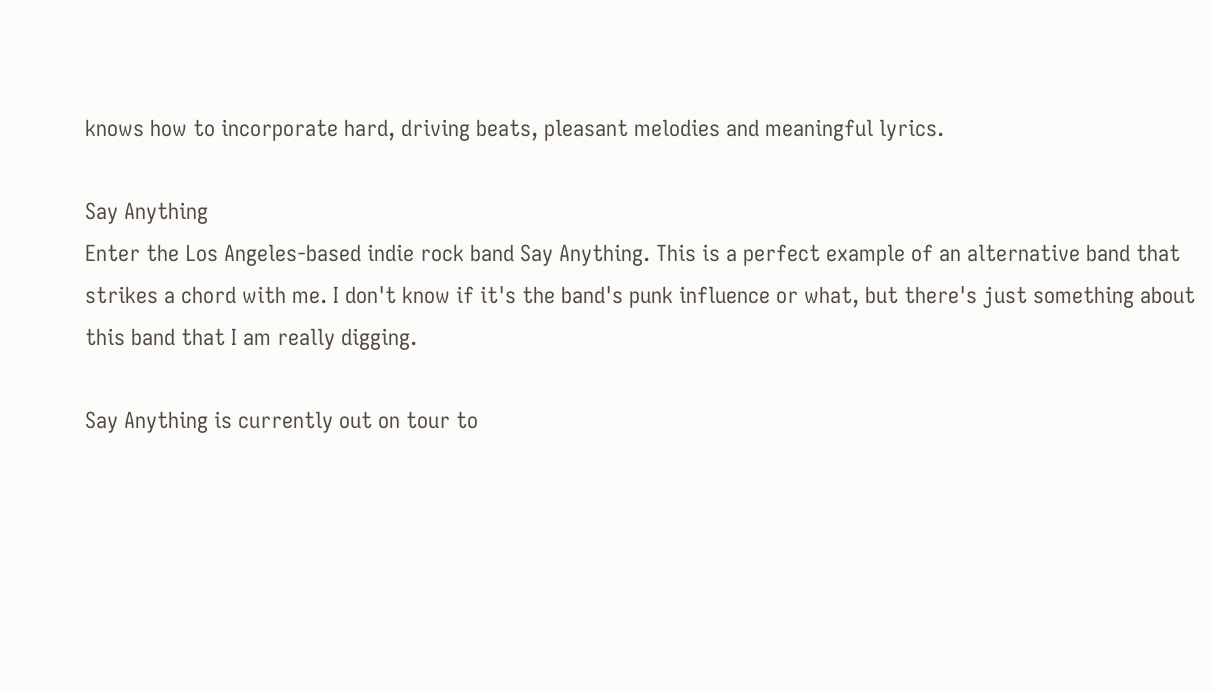knows how to incorporate hard, driving beats, pleasant melodies and meaningful lyrics.

Say Anything
Enter the Los Angeles-based indie rock band Say Anything. This is a perfect example of an alternative band that strikes a chord with me. I don't know if it's the band's punk influence or what, but there's just something about this band that I am really digging.

Say Anything is currently out on tour to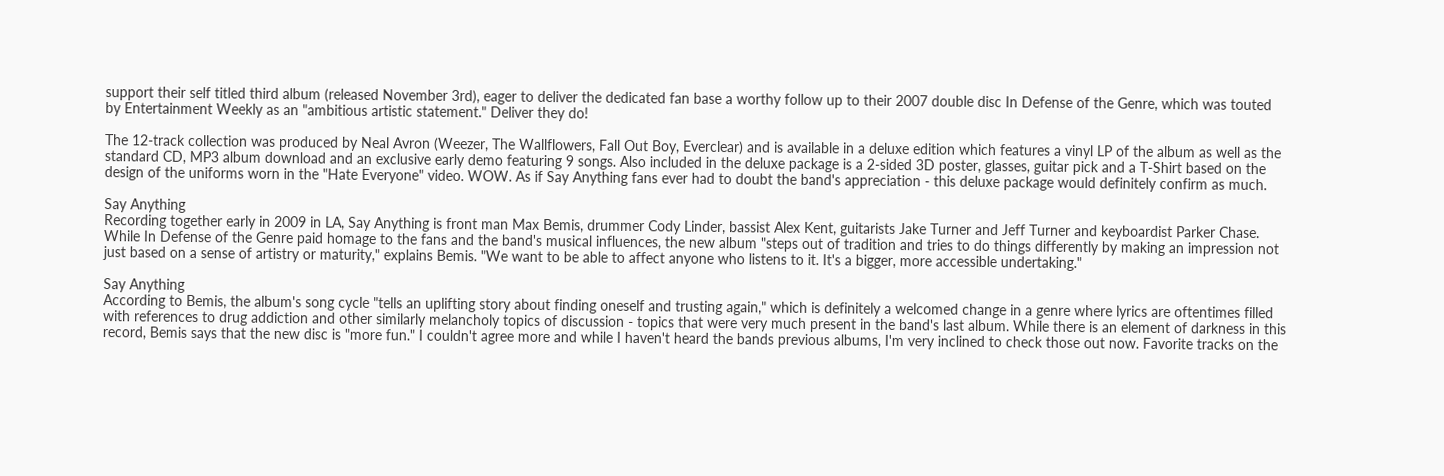support their self titled third album (released November 3rd), eager to deliver the dedicated fan base a worthy follow up to their 2007 double disc In Defense of the Genre, which was touted by Entertainment Weekly as an "ambitious artistic statement." Deliver they do!

The 12-track collection was produced by Neal Avron (Weezer, The Wallflowers, Fall Out Boy, Everclear) and is available in a deluxe edition which features a vinyl LP of the album as well as the standard CD, MP3 album download and an exclusive early demo featuring 9 songs. Also included in the deluxe package is a 2-sided 3D poster, glasses, guitar pick and a T-Shirt based on the design of the uniforms worn in the "Hate Everyone" video. WOW. As if Say Anything fans ever had to doubt the band's appreciation - this deluxe package would definitely confirm as much.

Say Anything
Recording together early in 2009 in LA, Say Anything is front man Max Bemis, drummer Cody Linder, bassist Alex Kent, guitarists Jake Turner and Jeff Turner and keyboardist Parker Chase. While In Defense of the Genre paid homage to the fans and the band's musical influences, the new album "steps out of tradition and tries to do things differently by making an impression not just based on a sense of artistry or maturity," explains Bemis. "We want to be able to affect anyone who listens to it. It's a bigger, more accessible undertaking."

Say Anything
According to Bemis, the album's song cycle "tells an uplifting story about finding oneself and trusting again," which is definitely a welcomed change in a genre where lyrics are oftentimes filled with references to drug addiction and other similarly melancholy topics of discussion - topics that were very much present in the band's last album. While there is an element of darkness in this record, Bemis says that the new disc is "more fun." I couldn't agree more and while I haven't heard the bands previous albums, I'm very inclined to check those out now. Favorite tracks on the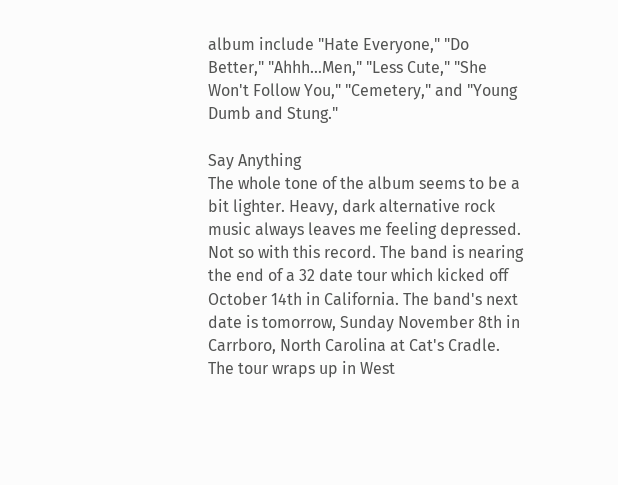album include "Hate Everyone," "Do Better," "Ahhh...Men," "Less Cute," "She Won't Follow You," "Cemetery," and "Young Dumb and Stung."

Say Anything
The whole tone of the album seems to be a bit lighter. Heavy, dark alternative rock music always leaves me feeling depressed. Not so with this record. The band is nearing the end of a 32 date tour which kicked off October 14th in California. The band's next date is tomorrow, Sunday November 8th in Carrboro, North Carolina at Cat's Cradle. The tour wraps up in West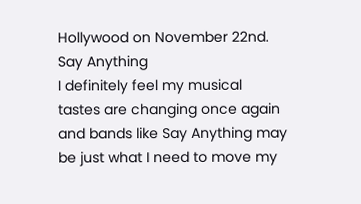Hollywood on November 22nd.
Say Anything
I definitely feel my musical tastes are changing once again and bands like Say Anything may be just what I need to move my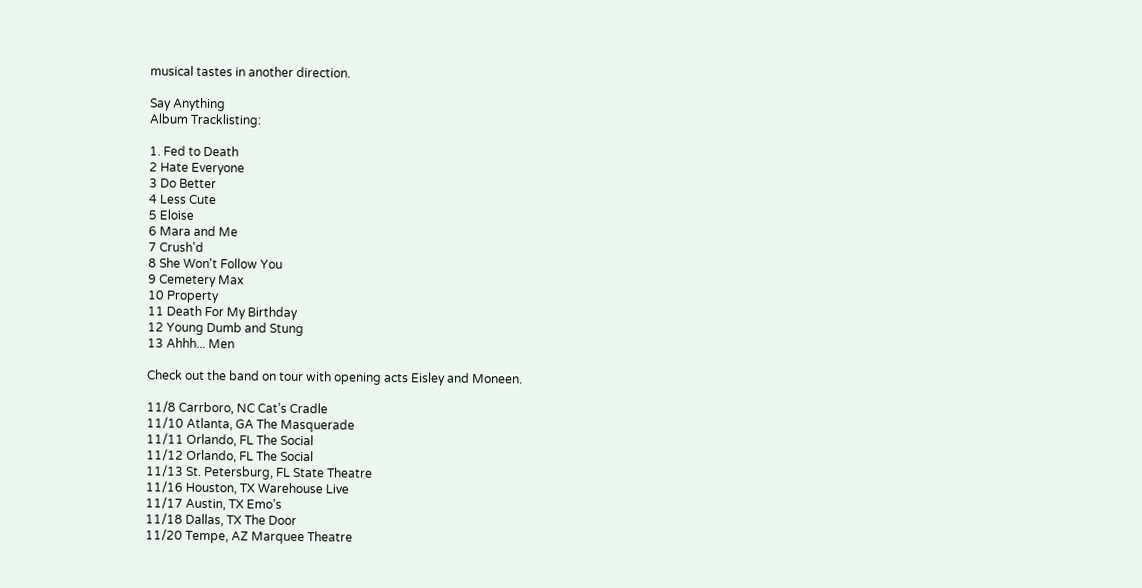musical tastes in another direction.

Say Anything
Album Tracklisting:

1. Fed to Death
2 Hate Everyone
3 Do Better
4 Less Cute
5 Eloise
6 Mara and Me
7 Crush'd
8 She Won't Follow You
9 Cemetery Max
10 Property
11 Death For My Birthday
12 Young Dumb and Stung
13 Ahhh... Men

Check out the band on tour with opening acts Eisley and Moneen.

11/8 Carrboro, NC Cat’s Cradle
11/10 Atlanta, GA The Masquerade
11/11 Orlando, FL The Social
11/12 Orlando, FL The Social
11/13 St. Petersburg, FL State Theatre
11/16 Houston, TX Warehouse Live
11/17 Austin, TX Emo’s
11/18 Dallas, TX The Door
11/20 Tempe, AZ Marquee Theatre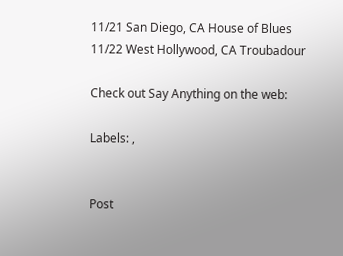11/21 San Diego, CA House of Blues
11/22 West Hollywood, CA Troubadour

Check out Say Anything on the web:

Labels: ,


Post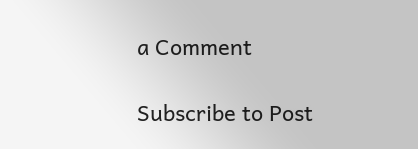a Comment

Subscribe to Post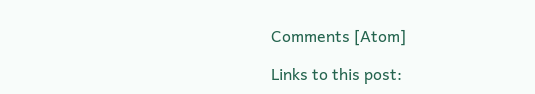Comments [Atom]

Links to this post: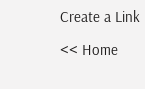Create a Link

<< Home